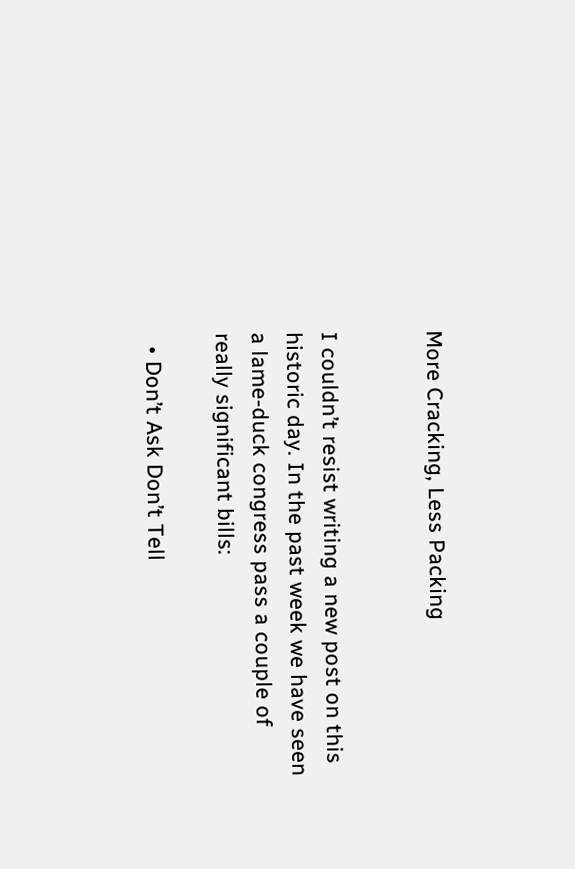More Cracking, Less Packing


I couldn’t resist writing a new post on this historic day. In the past week we have seen a lame-duck congress pass a couple of really significant bills:

  • Don’t Ask Don’t Tell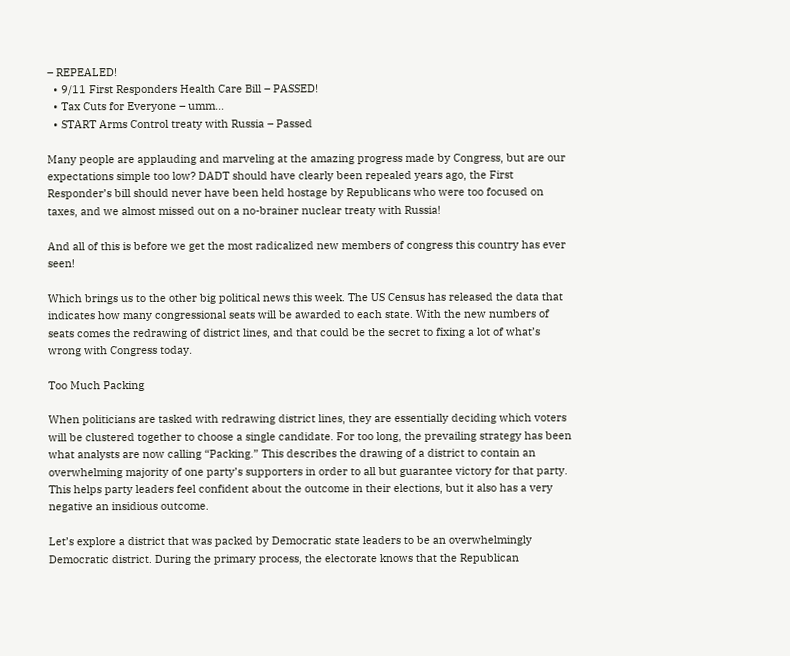– REPEALED!
  • 9/11 First Responders Health Care Bill – PASSED!
  • Tax Cuts for Everyone – umm…
  • START Arms Control treaty with Russia – Passed

Many people are applauding and marveling at the amazing progress made by Congress, but are our expectations simple too low? DADT should have clearly been repealed years ago, the First Responder’s bill should never have been held hostage by Republicans who were too focused on taxes, and we almost missed out on a no-brainer nuclear treaty with Russia!

And all of this is before we get the most radicalized new members of congress this country has ever seen!

Which brings us to the other big political news this week. The US Census has released the data that indicates how many congressional seats will be awarded to each state. With the new numbers of seats comes the redrawing of district lines, and that could be the secret to fixing a lot of what’s wrong with Congress today.

Too Much Packing

When politicians are tasked with redrawing district lines, they are essentially deciding which voters will be clustered together to choose a single candidate. For too long, the prevailing strategy has been what analysts are now calling “Packing.” This describes the drawing of a district to contain an overwhelming majority of one party’s supporters in order to all but guarantee victory for that party. This helps party leaders feel confident about the outcome in their elections, but it also has a very negative an insidious outcome.

Let’s explore a district that was packed by Democratic state leaders to be an overwhelmingly Democratic district. During the primary process, the electorate knows that the Republican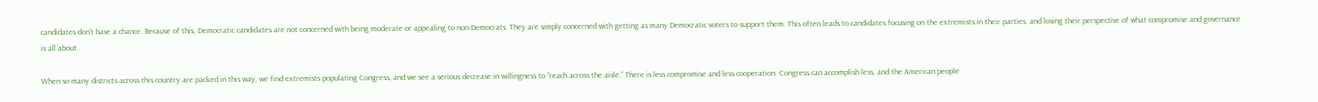candidates don’t have a chance. Because of this, Democratic candidates are not concerned with being moderate or appealing to non-Democrats. They are simply concerned with getting as many Democratic voters to support them. This often leads to candidates focusing on the extremists in their parties, and losing their perspective of what compromise and governance is all about.

When so many districts across this country are packed in this way, we find extremists populating Congress, and we see a serious decrease in willingness to “reach across the aisle.” There is less compromise and less cooperation. Congress can accomplish less, and the American people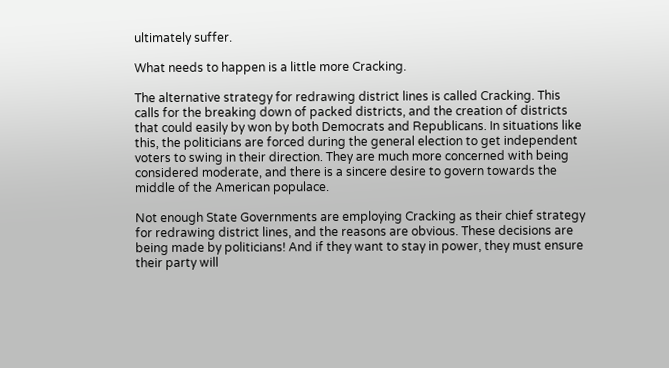ultimately suffer.

What needs to happen is a little more Cracking.

The alternative strategy for redrawing district lines is called Cracking. This calls for the breaking down of packed districts, and the creation of districts that could easily by won by both Democrats and Republicans. In situations like this, the politicians are forced during the general election to get independent voters to swing in their direction. They are much more concerned with being considered moderate, and there is a sincere desire to govern towards the middle of the American populace.

Not enough State Governments are employing Cracking as their chief strategy for redrawing district lines, and the reasons are obvious. These decisions are being made by politicians! And if they want to stay in power, they must ensure their party will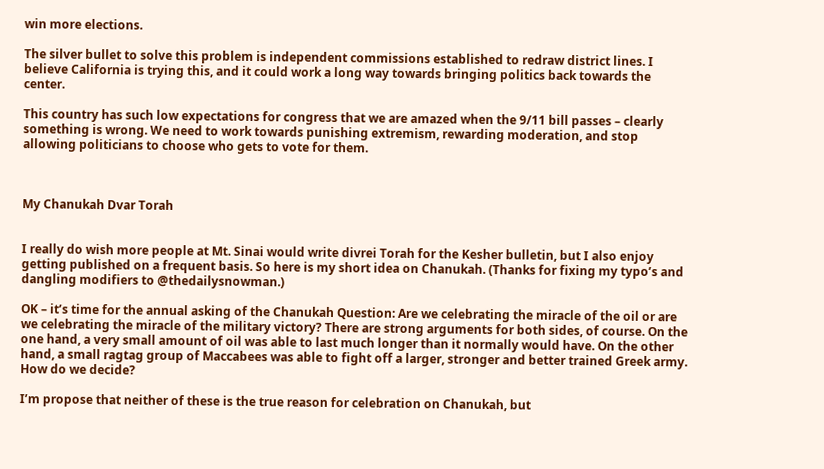win more elections.

The silver bullet to solve this problem is independent commissions established to redraw district lines. I believe California is trying this, and it could work a long way towards bringing politics back towards the center.

This country has such low expectations for congress that we are amazed when the 9/11 bill passes – clearly something is wrong. We need to work towards punishing extremism, rewarding moderation, and stop allowing politicians to choose who gets to vote for them.



My Chanukah Dvar Torah


I really do wish more people at Mt. Sinai would write divrei Torah for the Kesher bulletin, but I also enjoy getting published on a frequent basis. So here is my short idea on Chanukah. (Thanks for fixing my typo’s and dangling modifiers to @thedailysnowman.)

OK – it’s time for the annual asking of the Chanukah Question: Are we celebrating the miracle of the oil or are we celebrating the miracle of the military victory? There are strong arguments for both sides, of course. On the one hand, a very small amount of oil was able to last much longer than it normally would have. On the other hand, a small ragtag group of Maccabees was able to fight off a larger, stronger and better trained Greek army. How do we decide?

I’m propose that neither of these is the true reason for celebration on Chanukah, but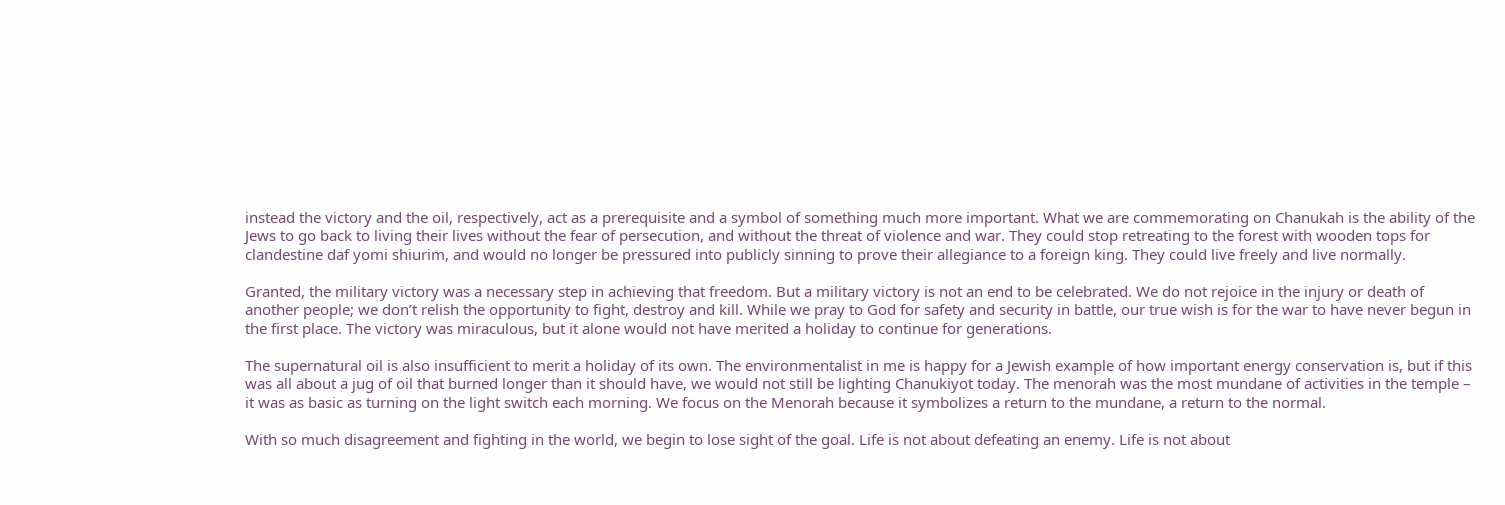instead the victory and the oil, respectively, act as a prerequisite and a symbol of something much more important. What we are commemorating on Chanukah is the ability of the Jews to go back to living their lives without the fear of persecution, and without the threat of violence and war. They could stop retreating to the forest with wooden tops for clandestine daf yomi shiurim, and would no longer be pressured into publicly sinning to prove their allegiance to a foreign king. They could live freely and live normally.

Granted, the military victory was a necessary step in achieving that freedom. But a military victory is not an end to be celebrated. We do not rejoice in the injury or death of another people; we don’t relish the opportunity to fight, destroy and kill. While we pray to God for safety and security in battle, our true wish is for the war to have never begun in the first place. The victory was miraculous, but it alone would not have merited a holiday to continue for generations.

The supernatural oil is also insufficient to merit a holiday of its own. The environmentalist in me is happy for a Jewish example of how important energy conservation is, but if this was all about a jug of oil that burned longer than it should have, we would not still be lighting Chanukiyot today. The menorah was the most mundane of activities in the temple – it was as basic as turning on the light switch each morning. We focus on the Menorah because it symbolizes a return to the mundane, a return to the normal.

With so much disagreement and fighting in the world, we begin to lose sight of the goal. Life is not about defeating an enemy. Life is not about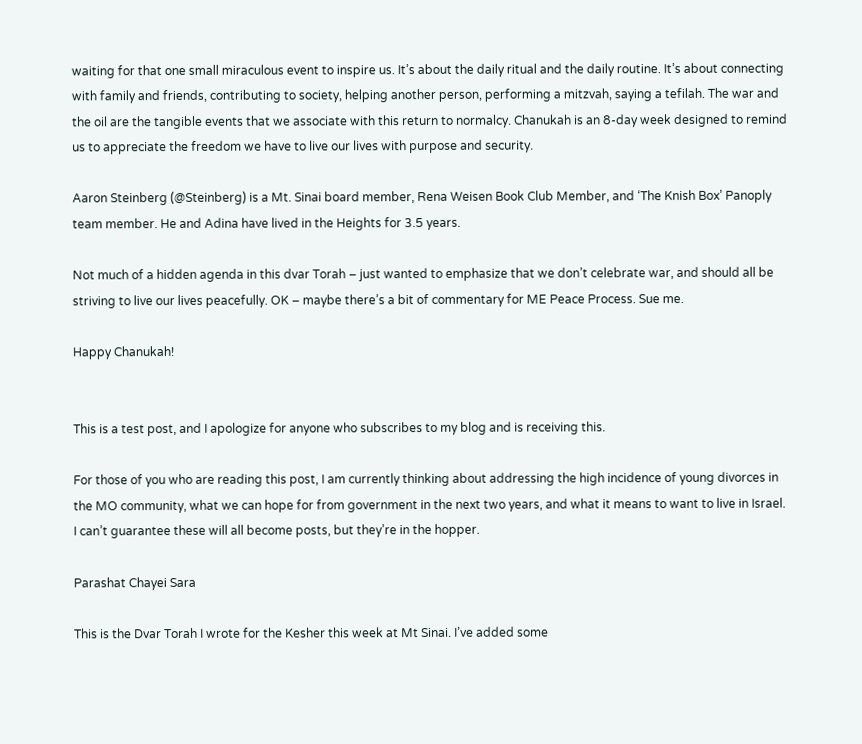waiting for that one small miraculous event to inspire us. It’s about the daily ritual and the daily routine. It’s about connecting with family and friends, contributing to society, helping another person, performing a mitzvah, saying a tefilah. The war and the oil are the tangible events that we associate with this return to normalcy. Chanukah is an 8-day week designed to remind us to appreciate the freedom we have to live our lives with purpose and security.

Aaron Steinberg (@Steinberg) is a Mt. Sinai board member, Rena Weisen Book Club Member, and ‘The Knish Box’ Panoply team member. He and Adina have lived in the Heights for 3.5 years.

Not much of a hidden agenda in this dvar Torah – just wanted to emphasize that we don’t celebrate war, and should all be striving to live our lives peacefully. OK – maybe there’s a bit of commentary for ME Peace Process. Sue me.

Happy Chanukah!


This is a test post, and I apologize for anyone who subscribes to my blog and is receiving this.

For those of you who are reading this post, I am currently thinking about addressing the high incidence of young divorces in the MO community, what we can hope for from government in the next two years, and what it means to want to live in Israel. I can’t guarantee these will all become posts, but they’re in the hopper.

Parashat Chayei Sara

This is the Dvar Torah I wrote for the Kesher this week at Mt Sinai. I’ve added some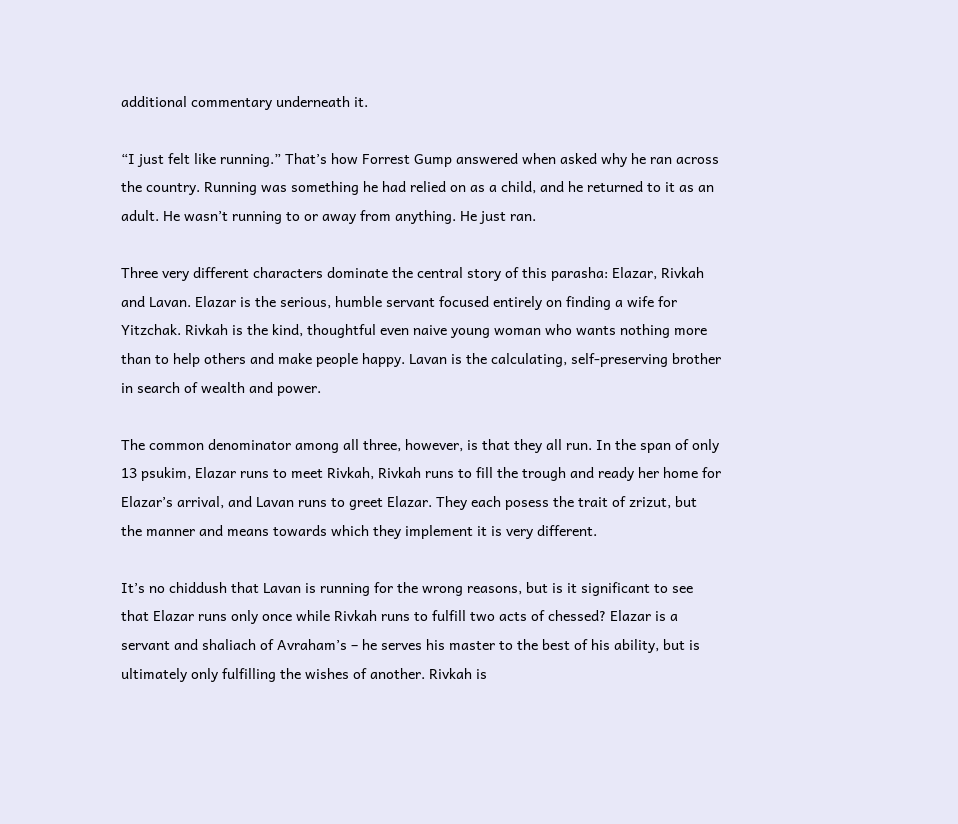additional commentary underneath it.

“I just felt like running.” That’s how Forrest Gump answered when asked why he ran across the country. Running was something he had relied on as a child, and he returned to it as an adult. He wasn’t running to or away from anything. He just ran.

Three very different characters dominate the central story of this parasha: Elazar, Rivkah and Lavan. Elazar is the serious, humble servant focused entirely on finding a wife for Yitzchak. Rivkah is the kind, thoughtful even naive young woman who wants nothing more than to help others and make people happy. Lavan is the calculating, self-preserving brother in search of wealth and power.

The common denominator among all three, however, is that they all run. In the span of only 13 psukim, Elazar runs to meet Rivkah, Rivkah runs to fill the trough and ready her home for Elazar’s arrival, and Lavan runs to greet Elazar. They each posess the trait of zrizut, but the manner and means towards which they implement it is very different.

It’s no chiddush that Lavan is running for the wrong reasons, but is it significant to see that Elazar runs only once while Rivkah runs to fulfill two acts of chessed? Elazar is a servant and shaliach of Avraham’s – he serves his master to the best of his ability, but is ultimately only fulfilling the wishes of another. Rivkah is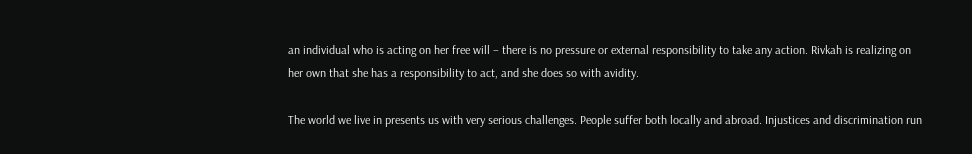an individual who is acting on her free will – there is no pressure or external responsibility to take any action. Rivkah is realizing on her own that she has a responsibility to act, and she does so with avidity.

The world we live in presents us with very serious challenges. People suffer both locally and abroad. Injustices and discrimination run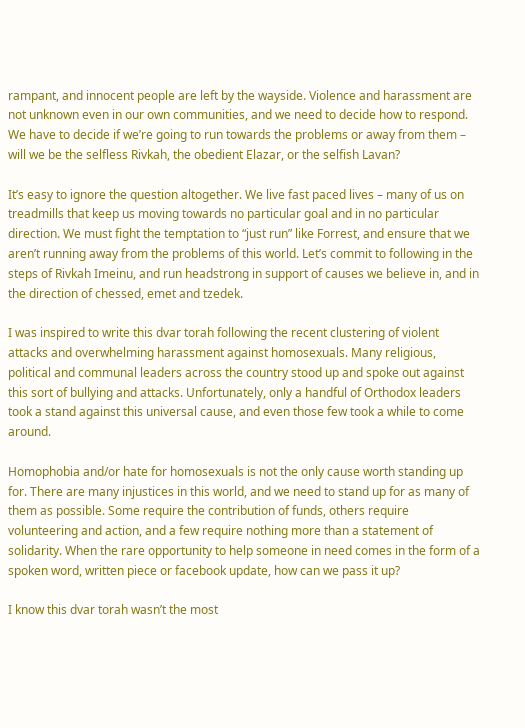rampant, and innocent people are left by the wayside. Violence and harassment are not unknown even in our own communities, and we need to decide how to respond. We have to decide if we’re going to run towards the problems or away from them – will we be the selfless Rivkah, the obedient Elazar, or the selfish Lavan?

It’s easy to ignore the question altogether. We live fast paced lives – many of us on treadmills that keep us moving towards no particular goal and in no particular direction. We must fight the temptation to “just run” like Forrest, and ensure that we aren’t running away from the problems of this world. Let’s commit to following in the steps of Rivkah Imeinu, and run headstrong in support of causes we believe in, and in the direction of chessed, emet and tzedek.

I was inspired to write this dvar torah following the recent clustering of violent attacks and overwhelming harassment against homosexuals. Many religious, political and communal leaders across the country stood up and spoke out against this sort of bullying and attacks. Unfortunately, only a handful of Orthodox leaders took a stand against this universal cause, and even those few took a while to come around.

Homophobia and/or hate for homosexuals is not the only cause worth standing up for. There are many injustices in this world, and we need to stand up for as many of them as possible. Some require the contribution of funds, others require volunteering and action, and a few require nothing more than a statement of solidarity. When the rare opportunity to help someone in need comes in the form of a spoken word, written piece or facebook update, how can we pass it up?

I know this dvar torah wasn’t the most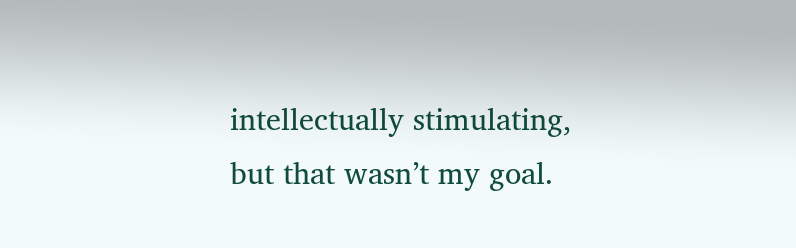intellectually stimulating, but that wasn’t my goal.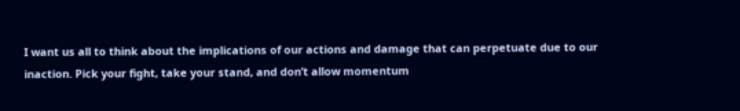I want us all to think about the implications of our actions and damage that can perpetuate due to our inaction. Pick your fight, take your stand, and don’t allow momentum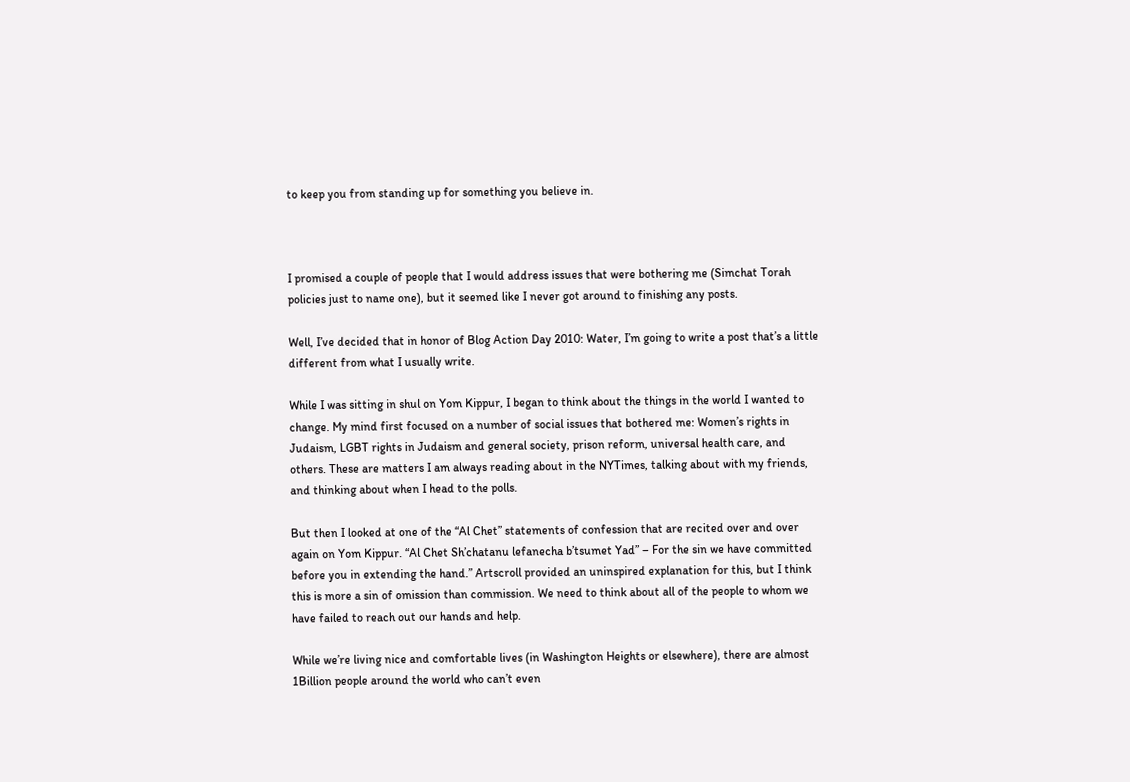to keep you from standing up for something you believe in.



I promised a couple of people that I would address issues that were bothering me (Simchat Torah policies just to name one), but it seemed like I never got around to finishing any posts.

Well, I’ve decided that in honor of Blog Action Day 2010: Water, I’m going to write a post that’s a little different from what I usually write.

While I was sitting in shul on Yom Kippur, I began to think about the things in the world I wanted to change. My mind first focused on a number of social issues that bothered me: Women’s rights in Judaism, LGBT rights in Judaism and general society, prison reform, universal health care, and others. These are matters I am always reading about in the NYTimes, talking about with my friends, and thinking about when I head to the polls.

But then I looked at one of the “Al Chet” statements of confession that are recited over and over again on Yom Kippur. “Al Chet Sh’chatanu lefanecha b’tsumet Yad” – For the sin we have committed before you in extending the hand.” Artscroll provided an uninspired explanation for this, but I think this is more a sin of omission than commission. We need to think about all of the people to whom we have failed to reach out our hands and help.

While we’re living nice and comfortable lives (in Washington Heights or elsewhere), there are almost 1Billion people around the world who can’t even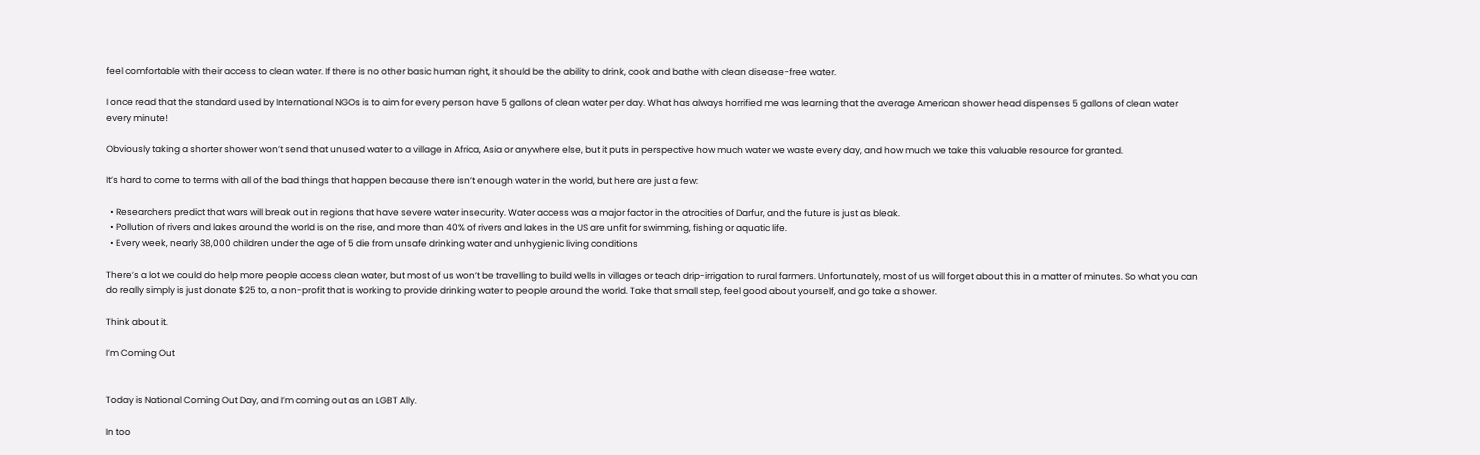feel comfortable with their access to clean water. If there is no other basic human right, it should be the ability to drink, cook and bathe with clean disease-free water.

I once read that the standard used by International NGOs is to aim for every person have 5 gallons of clean water per day. What has always horrified me was learning that the average American shower head dispenses 5 gallons of clean water every minute!

Obviously taking a shorter shower won’t send that unused water to a village in Africa, Asia or anywhere else, but it puts in perspective how much water we waste every day, and how much we take this valuable resource for granted.

It’s hard to come to terms with all of the bad things that happen because there isn’t enough water in the world, but here are just a few:

  • Researchers predict that wars will break out in regions that have severe water insecurity. Water access was a major factor in the atrocities of Darfur, and the future is just as bleak.
  • Pollution of rivers and lakes around the world is on the rise, and more than 40% of rivers and lakes in the US are unfit for swimming, fishing or aquatic life.
  • Every week, nearly 38,000 children under the age of 5 die from unsafe drinking water and unhygienic living conditions

There’s a lot we could do help more people access clean water, but most of us won’t be travelling to build wells in villages or teach drip-irrigation to rural farmers. Unfortunately, most of us will forget about this in a matter of minutes. So what you can do really simply is just donate $25 to, a non-profit that is working to provide drinking water to people around the world. Take that small step, feel good about yourself, and go take a shower.

Think about it.

I’m Coming Out


Today is National Coming Out Day, and I’m coming out as an LGBT Ally.

In too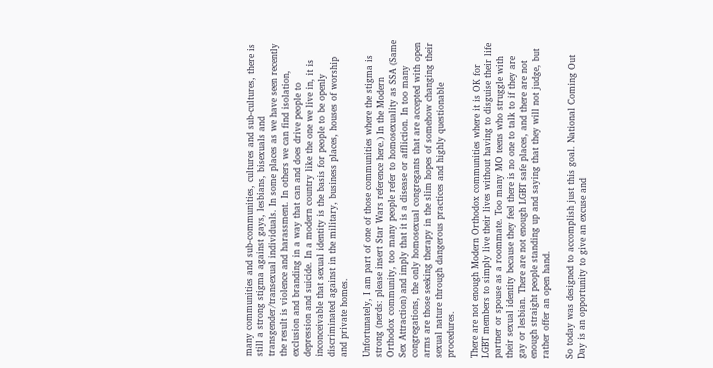many communities and sub-communities, cultures and sub-cultures, there is still a strong stigma against gays, lesbians, bisexuals and transgender/transexual individuals. In some places as we have seen recently the result is violence and harassment. In others we can find isolation, exclusion and branding in a way that can and does drive people to depression and suicide. In a modern country like the one we live in, it is inconceivable that sexual identity is the basis for people to be openly discriminated against in the military, business places, houses of worship and private homes.

Unfortunately, I am part of one of those communities where the stigma is strong (nerds: please insert Star Wars reference here.) In the Modern Orthodox community, too many people refer to homosexuality as SSA (Same Sex Attraction) and imply that it is a disease or affliction. In too many congregations, the only homosexual congregants that are accepted with open arms are those seeking therapy in the slim hopes of somehow changing their sexual nature through dangerous practices and highly questionable procedures.

There are not enough Modern Orthodox communities where it is OK for LGBT members to simply live their lives without having to disguise their life partner or spouse as a roommate. Too many MO teens who struggle with their sexual identity because they feel there is no one to talk to if they are gay or lesbian. There are not enough LGBT safe places, and there are not enough straight people standing up and saying that they will not judge, but rather offer an open hand.

So today was designed to accomplish just this goal. National Coming Out Day is an opportunity to give an excuse and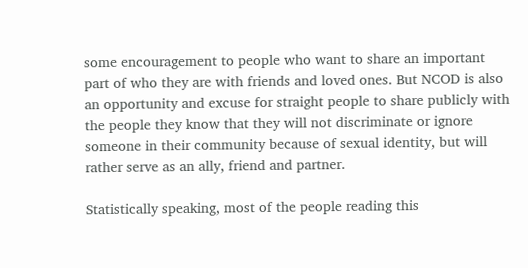some encouragement to people who want to share an important part of who they are with friends and loved ones. But NCOD is also an opportunity and excuse for straight people to share publicly with the people they know that they will not discriminate or ignore someone in their community because of sexual identity, but will rather serve as an ally, friend and partner.

Statistically speaking, most of the people reading this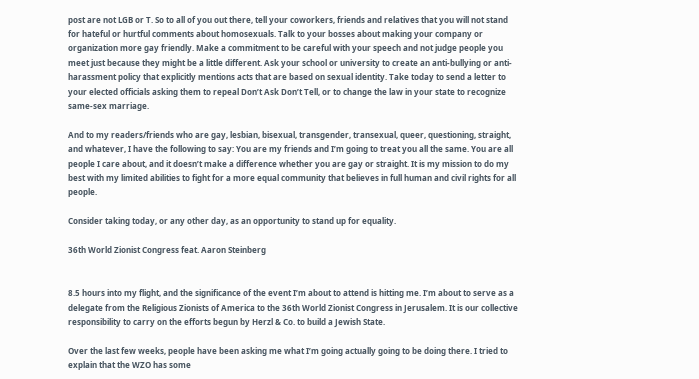post are not LGB or T. So to all of you out there, tell your coworkers, friends and relatives that you will not stand for hateful or hurtful comments about homosexuals. Talk to your bosses about making your company or organization more gay friendly. Make a commitment to be careful with your speech and not judge people you meet just because they might be a little different. Ask your school or university to create an anti-bullying or anti-harassment policy that explicitly mentions acts that are based on sexual identity. Take today to send a letter to your elected officials asking them to repeal Don’t Ask Don’t Tell, or to change the law in your state to recognize same-sex marriage.

And to my readers/friends who are gay, lesbian, bisexual, transgender, transexual, queer, questioning, straight, and whatever, I have the following to say: You are my friends and I’m going to treat you all the same. You are all people I care about, and it doesn’t make a difference whether you are gay or straight. It is my mission to do my best with my limited abilities to fight for a more equal community that believes in full human and civil rights for all people.

Consider taking today, or any other day, as an opportunity to stand up for equality.

36th World Zionist Congress feat. Aaron Steinberg


8.5 hours into my flight, and the significance of the event I’m about to attend is hitting me. I’m about to serve as a delegate from the Religious Zionists of America to the 36th World Zionist Congress in Jerusalem. It is our collective responsibility to carry on the efforts begun by Herzl & Co. to build a Jewish State.

Over the last few weeks, people have been asking me what I’m going actually going to be doing there. I tried to explain that the WZO has some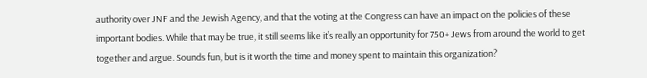authority over JNF and the Jewish Agency, and that the voting at the Congress can have an impact on the policies of these important bodies. While that may be true, it still seems like it’s really an opportunity for 750+ Jews from around the world to get together and argue. Sounds fun, but is it worth the time and money spent to maintain this organization?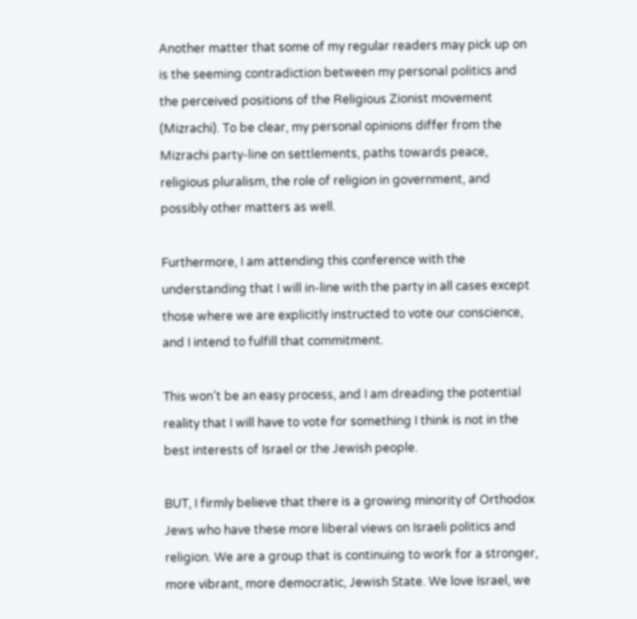Another matter that some of my regular readers may pick up on is the seeming contradiction between my personal politics and the perceived positions of the Religious Zionist movement (Mizrachi). To be clear, my personal opinions differ from the Mizrachi party-line on settlements, paths towards peace, religious pluralism, the role of religion in government, and possibly other matters as well.

Furthermore, I am attending this conference with the understanding that I will in-line with the party in all cases except those where we are explicitly instructed to vote our conscience, and I intend to fulfill that commitment.

This won’t be an easy process, and I am dreading the potential reality that I will have to vote for something I think is not in the best interests of Israel or the Jewish people.

BUT, I firmly believe that there is a growing minority of Orthodox Jews who have these more liberal views on Israeli politics and religion. We are a group that is continuing to work for a stronger, more vibrant, more democratic, Jewish State. We love Israel, we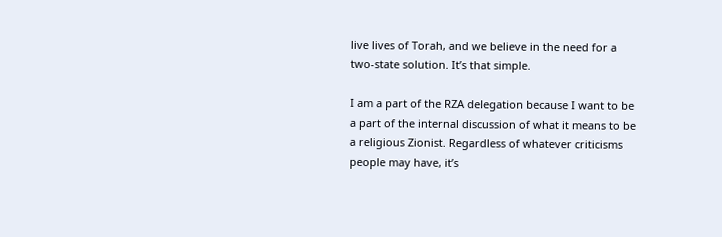live lives of Torah, and we believe in the need for a two-state solution. It’s that simple.

I am a part of the RZA delegation because I want to be a part of the internal discussion of what it means to be a religious Zionist. Regardless of whatever criticisms people may have, it’s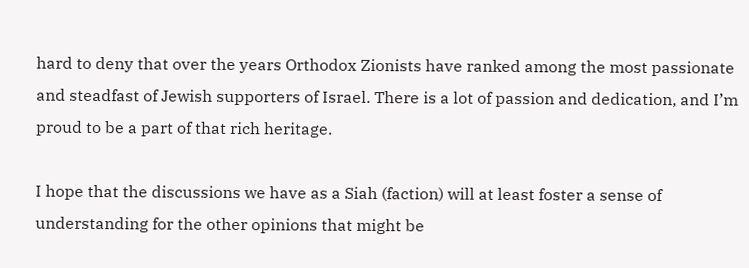hard to deny that over the years Orthodox Zionists have ranked among the most passionate and steadfast of Jewish supporters of Israel. There is a lot of passion and dedication, and I’m proud to be a part of that rich heritage.

I hope that the discussions we have as a Siah (faction) will at least foster a sense of understanding for the other opinions that might be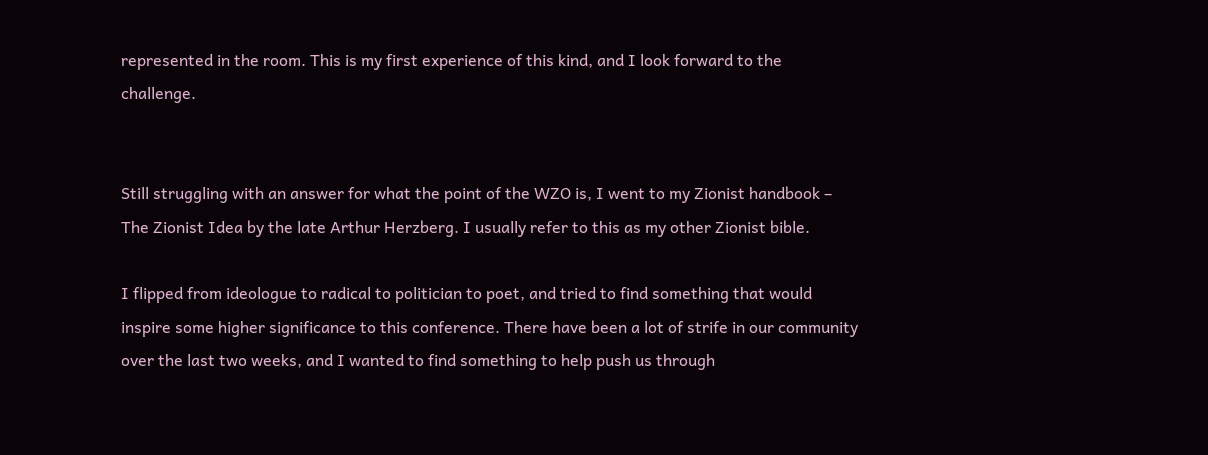represented in the room. This is my first experience of this kind, and I look forward to the challenge.


Still struggling with an answer for what the point of the WZO is, I went to my Zionist handbook – The Zionist Idea by the late Arthur Herzberg. I usually refer to this as my other Zionist bible.

I flipped from ideologue to radical to politician to poet, and tried to find something that would inspire some higher significance to this conference. There have been a lot of strife in our community over the last two weeks, and I wanted to find something to help push us through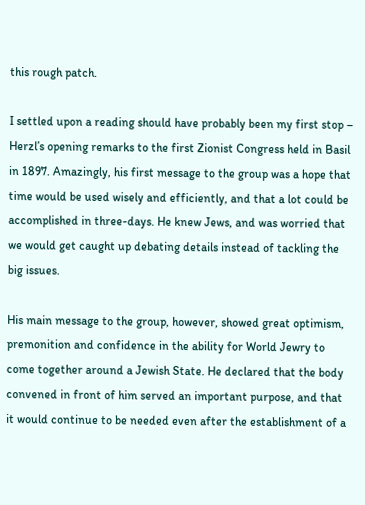this rough patch.

I settled upon a reading should have probably been my first stop – Herzl’s opening remarks to the first Zionist Congress held in Basil in 1897. Amazingly, his first message to the group was a hope that time would be used wisely and efficiently, and that a lot could be accomplished in three-days. He knew Jews, and was worried that we would get caught up debating details instead of tackling the big issues.

His main message to the group, however, showed great optimism, premonition and confidence in the ability for World Jewry to come together around a Jewish State. He declared that the body convened in front of him served an important purpose, and that it would continue to be needed even after the establishment of a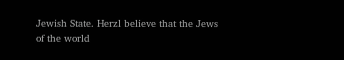Jewish State. Herzl believe that the Jews of the world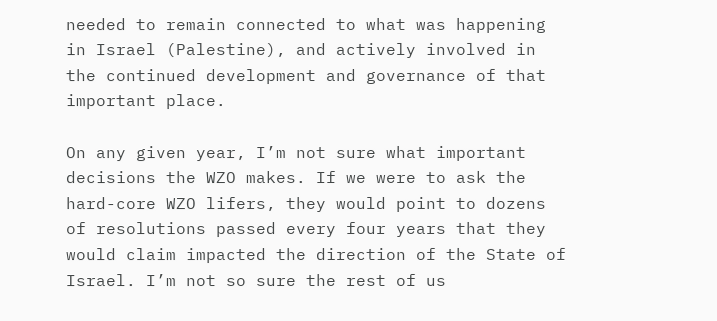needed to remain connected to what was happening in Israel (Palestine), and actively involved in the continued development and governance of that important place.

On any given year, I’m not sure what important decisions the WZO makes. If we were to ask the hard-core WZO lifers, they would point to dozens of resolutions passed every four years that they would claim impacted the direction of the State of Israel. I’m not so sure the rest of us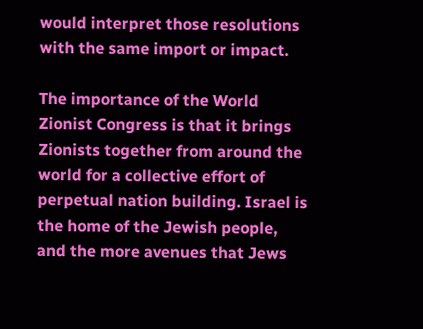would interpret those resolutions with the same import or impact.

The importance of the World Zionist Congress is that it brings Zionists together from around the world for a collective effort of perpetual nation building. Israel is the home of the Jewish people, and the more avenues that Jews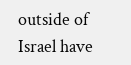outside of Israel have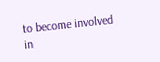to become involved in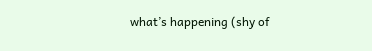what’s happening (shy of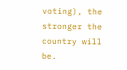voting), the stronger the country will be.